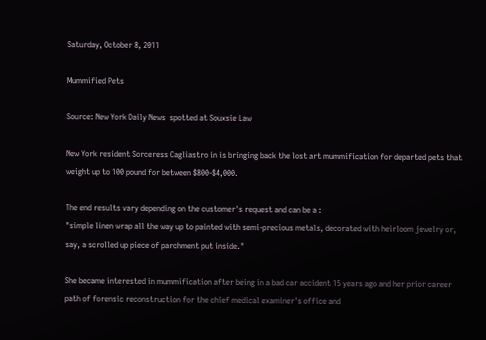Saturday, October 8, 2011

Mummified Pets

Source: New York Daily News  spotted at Souxsie Law

New York resident Sorceress Cagliastro in is bringing back the lost art mummification for departed pets that weight up to 100 pound for between $800-$4,000.

The end results vary depending on the customer's request and can be a :
"simple linen wrap all the way up to painted with semi-precious metals, decorated with heirloom jewelry or, say, a scrolled up piece of parchment put inside."

She became interested in mummification after being in a bad car accident 15 years ago and her prior career path of forensic reconstruction for the chief medical examiner's office and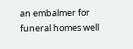an embalmer for funeral homes well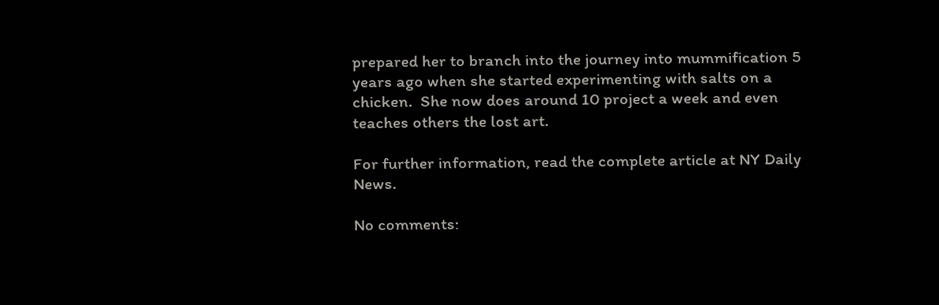prepared her to branch into the journey into mummification 5 years ago when she started experimenting with salts on a chicken.  She now does around 10 project a week and even teaches others the lost art.

For further information, read the complete article at NY Daily News.

No comments: